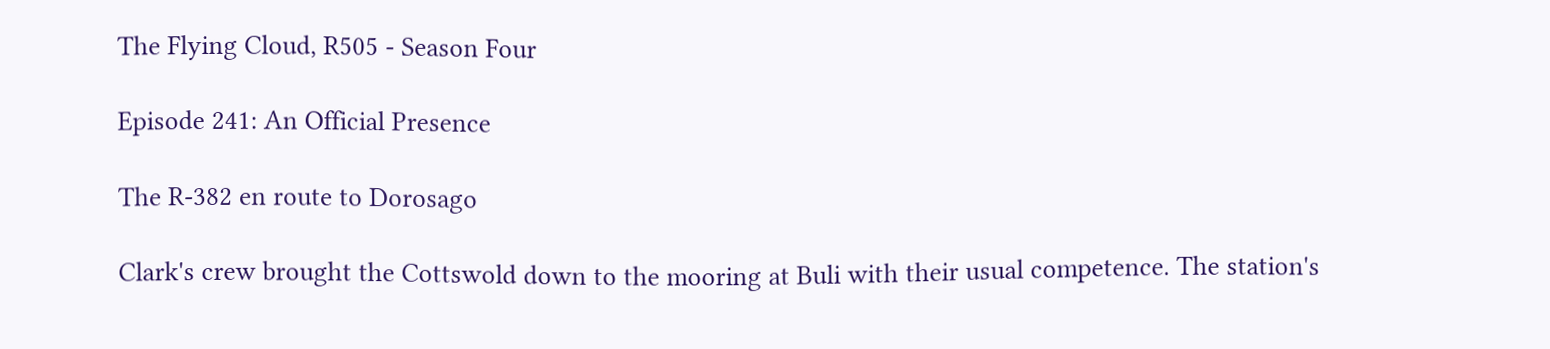The Flying Cloud, R505 - Season Four

Episode 241: An Official Presence

The R-382 en route to Dorosago

Clark's crew brought the Cottswold down to the mooring at Buli with their usual competence. The station's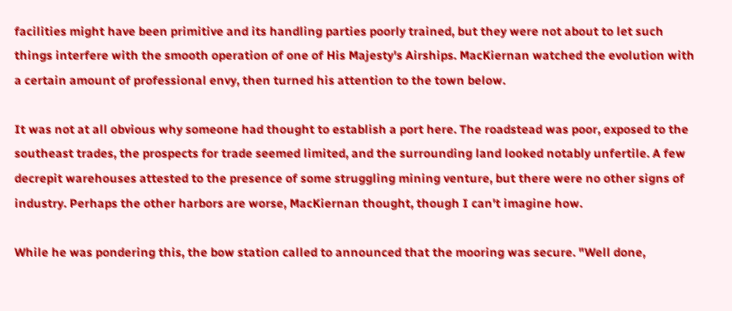facilities might have been primitive and its handling parties poorly trained, but they were not about to let such things interfere with the smooth operation of one of His Majesty's Airships. MacKiernan watched the evolution with a certain amount of professional envy, then turned his attention to the town below.

It was not at all obvious why someone had thought to establish a port here. The roadstead was poor, exposed to the southeast trades, the prospects for trade seemed limited, and the surrounding land looked notably unfertile. A few decrepit warehouses attested to the presence of some struggling mining venture, but there were no other signs of industry. Perhaps the other harbors are worse, MacKiernan thought, though I can't imagine how.

While he was pondering this, the bow station called to announced that the mooring was secure. "Well done,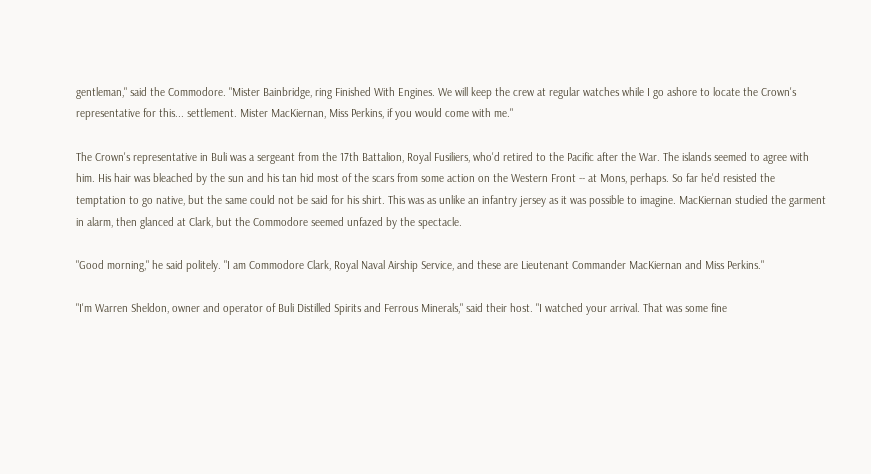gentleman," said the Commodore. "Mister Bainbridge, ring Finished With Engines. We will keep the crew at regular watches while I go ashore to locate the Crown's representative for this... settlement. Mister MacKiernan, Miss Perkins, if you would come with me."

The Crown's representative in Buli was a sergeant from the 17th Battalion, Royal Fusiliers, who'd retired to the Pacific after the War. The islands seemed to agree with him. His hair was bleached by the sun and his tan hid most of the scars from some action on the Western Front -- at Mons, perhaps. So far he'd resisted the temptation to go native, but the same could not be said for his shirt. This was as unlike an infantry jersey as it was possible to imagine. MacKiernan studied the garment in alarm, then glanced at Clark, but the Commodore seemed unfazed by the spectacle.

"Good morning," he said politely. "I am Commodore Clark, Royal Naval Airship Service, and these are Lieutenant Commander MacKiernan and Miss Perkins."

"I'm Warren Sheldon, owner and operator of Buli Distilled Spirits and Ferrous Minerals," said their host. "I watched your arrival. That was some fine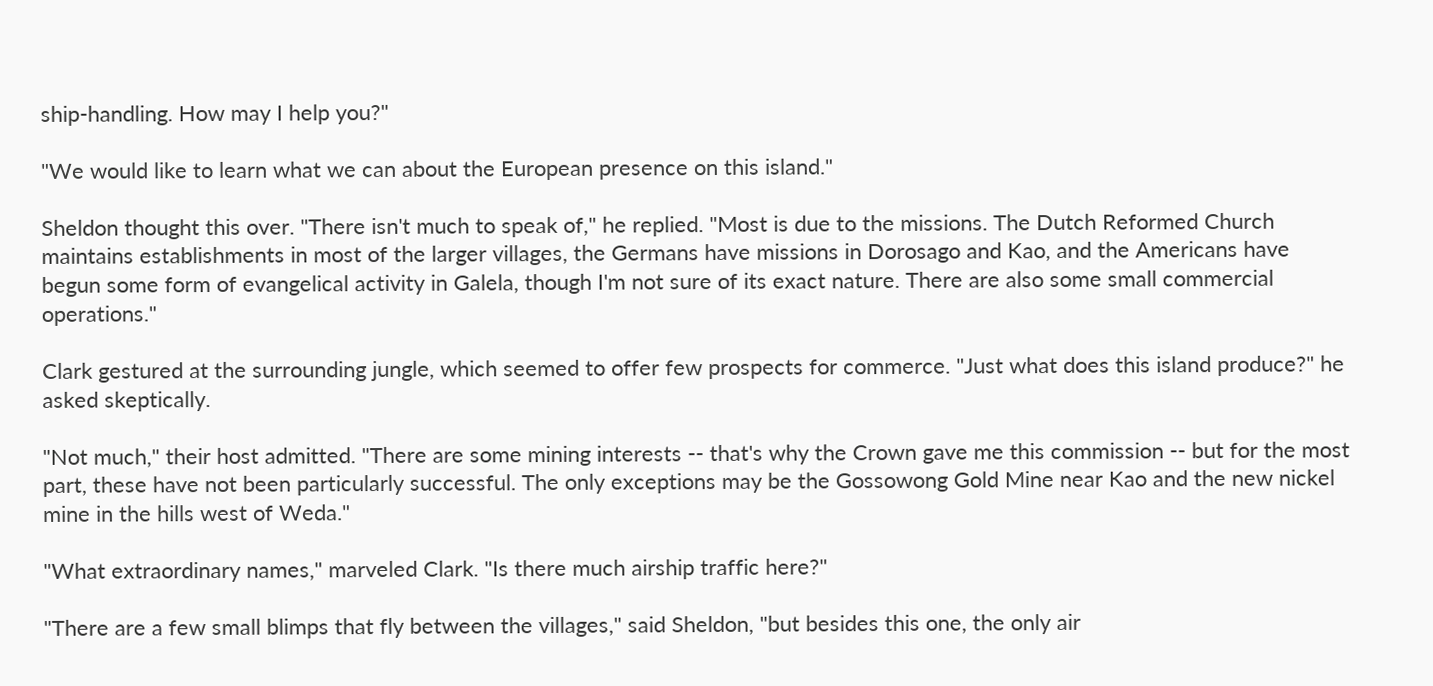ship-handling. How may I help you?"

"We would like to learn what we can about the European presence on this island."

Sheldon thought this over. "There isn't much to speak of," he replied. "Most is due to the missions. The Dutch Reformed Church maintains establishments in most of the larger villages, the Germans have missions in Dorosago and Kao, and the Americans have begun some form of evangelical activity in Galela, though I'm not sure of its exact nature. There are also some small commercial operations."

Clark gestured at the surrounding jungle, which seemed to offer few prospects for commerce. "Just what does this island produce?" he asked skeptically.

"Not much," their host admitted. "There are some mining interests -- that's why the Crown gave me this commission -- but for the most part, these have not been particularly successful. The only exceptions may be the Gossowong Gold Mine near Kao and the new nickel mine in the hills west of Weda."

"What extraordinary names," marveled Clark. "Is there much airship traffic here?"

"There are a few small blimps that fly between the villages," said Sheldon, "but besides this one, the only air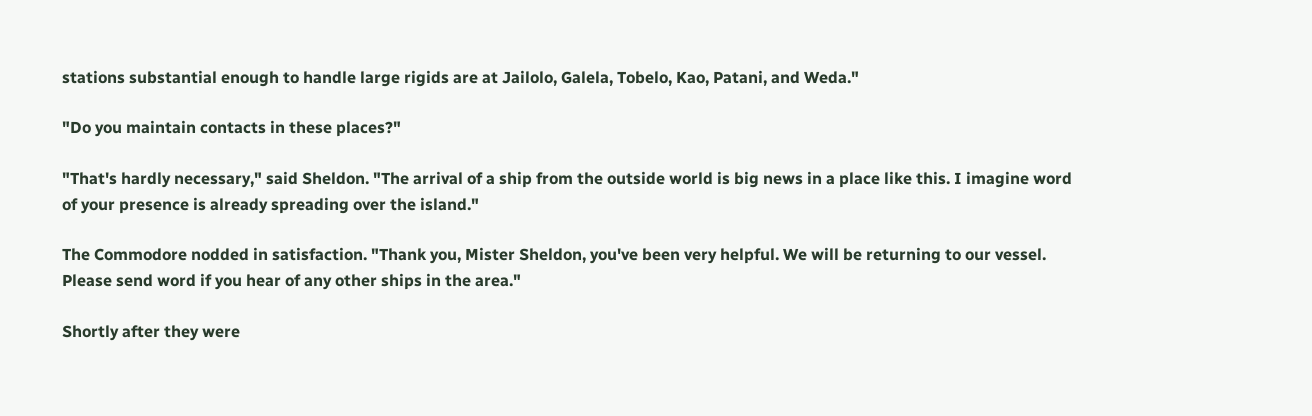stations substantial enough to handle large rigids are at Jailolo, Galela, Tobelo, Kao, Patani, and Weda."

"Do you maintain contacts in these places?"

"That's hardly necessary," said Sheldon. "The arrival of a ship from the outside world is big news in a place like this. I imagine word of your presence is already spreading over the island."

The Commodore nodded in satisfaction. "Thank you, Mister Sheldon, you've been very helpful. We will be returning to our vessel. Please send word if you hear of any other ships in the area."

Shortly after they were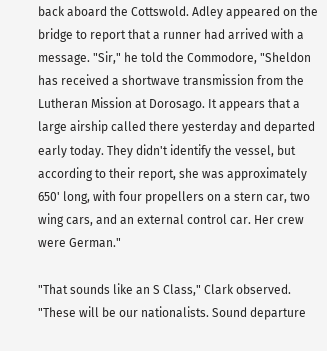back aboard the Cottswold. Adley appeared on the bridge to report that a runner had arrived with a message. "Sir," he told the Commodore, "Sheldon has received a shortwave transmission from the Lutheran Mission at Dorosago. It appears that a large airship called there yesterday and departed early today. They didn't identify the vessel, but according to their report, she was approximately 650' long, with four propellers on a stern car, two wing cars, and an external control car. Her crew were German."

"That sounds like an S Class," Clark observed. "These will be our nationalists. Sound departure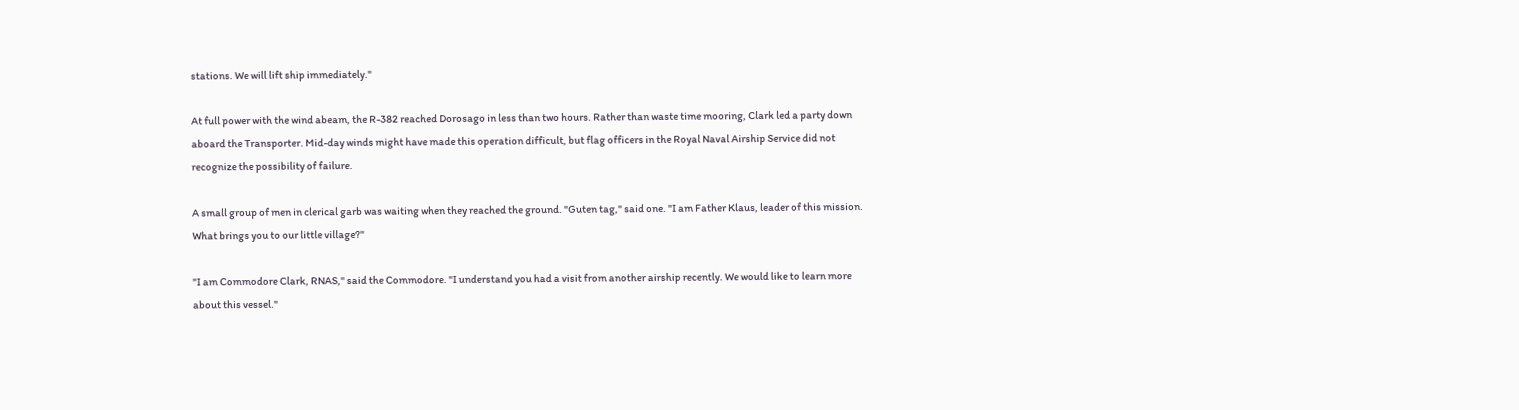stations. We will lift ship immediately."

At full power with the wind abeam, the R-382 reached Dorosago in less than two hours. Rather than waste time mooring, Clark led a party down aboard the Transporter. Mid-day winds might have made this operation difficult, but flag officers in the Royal Naval Airship Service did not recognize the possibility of failure.

A small group of men in clerical garb was waiting when they reached the ground. "Guten tag," said one. "I am Father Klaus, leader of this mission. What brings you to our little village?"

"I am Commodore Clark, RNAS," said the Commodore. "I understand you had a visit from another airship recently. We would like to learn more about this vessel."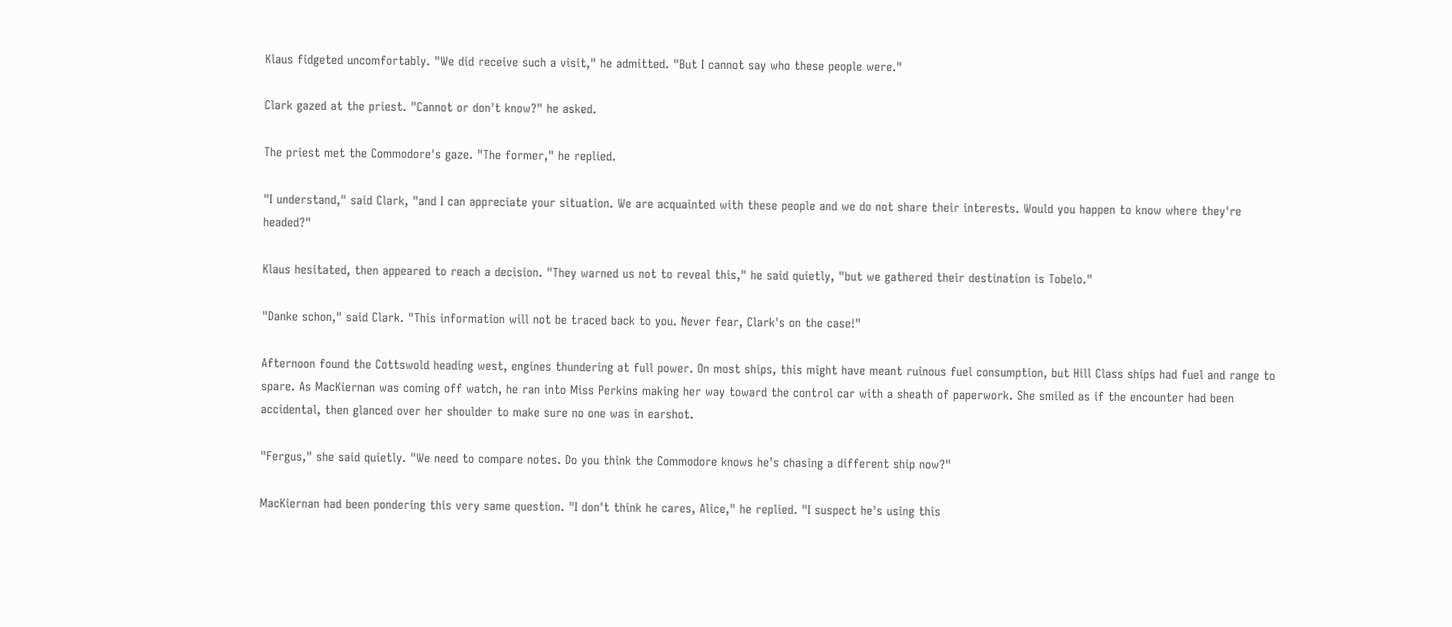Klaus fidgeted uncomfortably. "We did receive such a visit," he admitted. "But I cannot say who these people were."

Clark gazed at the priest. "Cannot or don't know?" he asked.

The priest met the Commodore's gaze. "The former," he replied.

"I understand," said Clark, "and I can appreciate your situation. We are acquainted with these people and we do not share their interests. Would you happen to know where they're headed?"

Klaus hesitated, then appeared to reach a decision. "They warned us not to reveal this," he said quietly, "but we gathered their destination is Tobelo."

"Danke schon," said Clark. "This information will not be traced back to you. Never fear, Clark's on the case!"

Afternoon found the Cottswold heading west, engines thundering at full power. On most ships, this might have meant ruinous fuel consumption, but Hill Class ships had fuel and range to spare. As MacKiernan was coming off watch, he ran into Miss Perkins making her way toward the control car with a sheath of paperwork. She smiled as if the encounter had been accidental, then glanced over her shoulder to make sure no one was in earshot.

"Fergus," she said quietly. "We need to compare notes. Do you think the Commodore knows he's chasing a different ship now?"

MacKiernan had been pondering this very same question. "I don't think he cares, Alice," he replied. "I suspect he's using this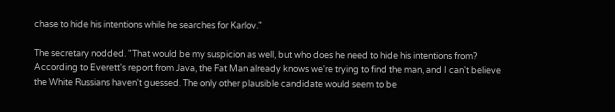chase to hide his intentions while he searches for Karlov."

The secretary nodded. "That would be my suspicion as well, but who does he need to hide his intentions from? According to Everett's report from Java, the Fat Man already knows we're trying to find the man, and I can't believe the White Russians haven't guessed. The only other plausible candidate would seem to be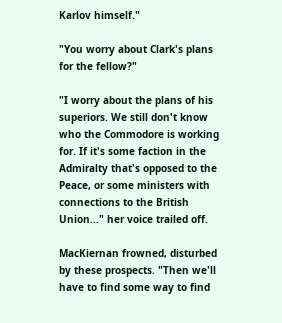Karlov himself."

"You worry about Clark's plans for the fellow?"

"I worry about the plans of his superiors. We still don't know who the Commodore is working for. If it's some faction in the Admiralty that's opposed to the Peace, or some ministers with connections to the British Union..." her voice trailed off.

MacKiernan frowned, disturbed by these prospects. "Then we'll have to find some way to find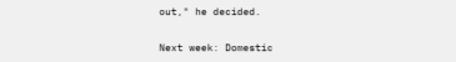out," he decided.

Next week: Domestic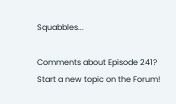Squabbles...

Comments about Episode 241? Start a new topic on the Forum!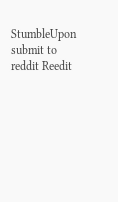StumbleUpon        submit to reddit Reedit